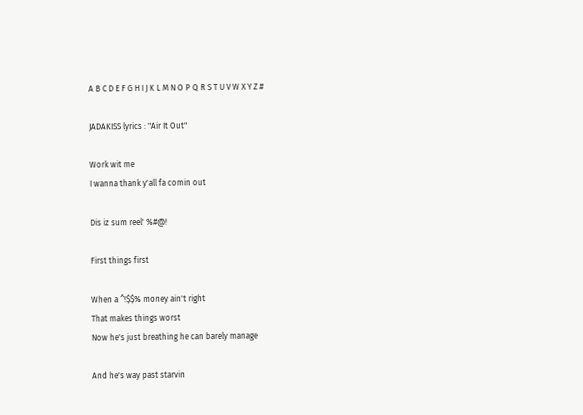A B C D E F G H I J K L M N O P Q R S T U V W X Y Z #

JADAKISS lyrics : "Air It Out"

Work wit me
I wanna thank y'all fa comin out

Dis iz sum reel' %#@!

First things first

When a ^!$$% money ain't right
That makes things worst
Now he's just breathing he can barely manage

And he's way past starvin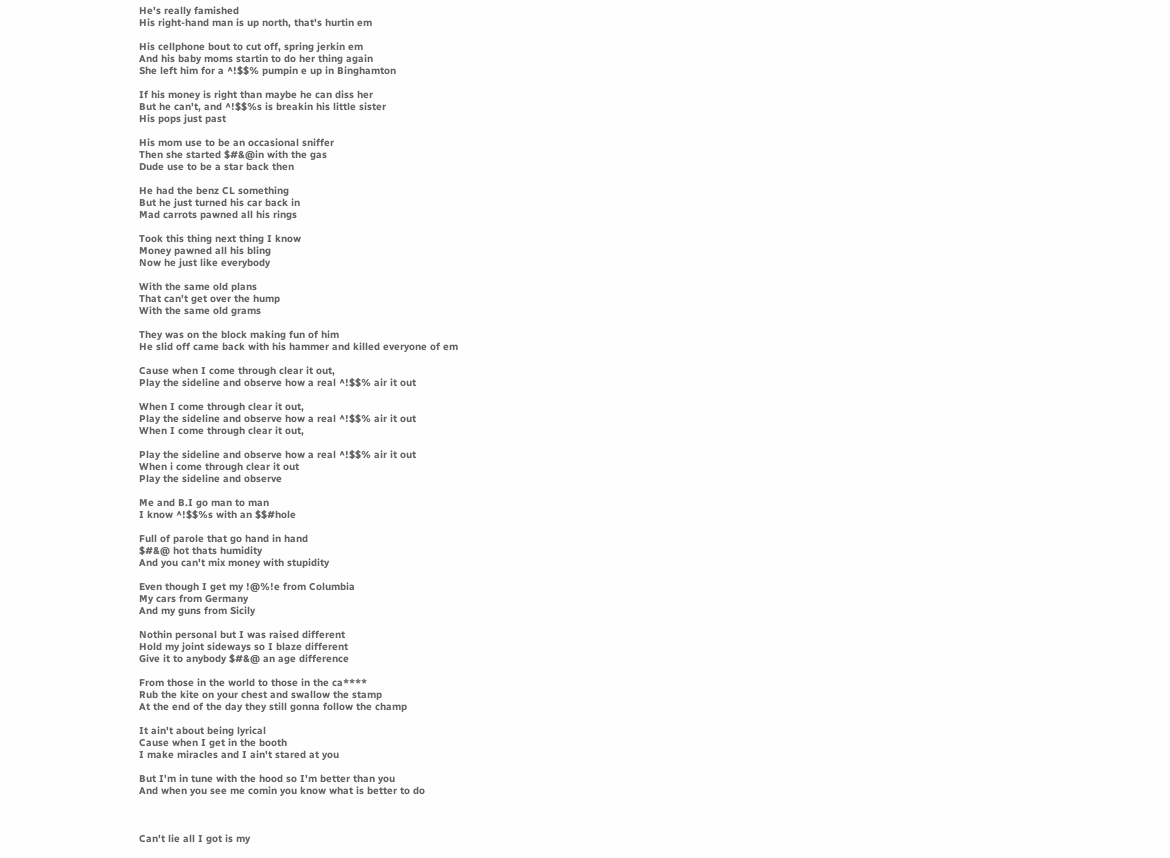He's really famished
His right-hand man is up north, that's hurtin em

His cellphone bout to cut off, spring jerkin em
And his baby moms startin to do her thing again
She left him for a ^!$$% pumpin e up in Binghamton

If his money is right than maybe he can diss her
But he can't, and ^!$$%s is breakin his little sister
His pops just past

His mom use to be an occasional sniffer
Then she started $#&@in with the gas
Dude use to be a star back then

He had the benz CL something
But he just turned his car back in
Mad carrots pawned all his rings

Took this thing next thing I know
Money pawned all his bling
Now he just like everybody

With the same old plans
That can't get over the hump
With the same old grams

They was on the block making fun of him
He slid off came back with his hammer and killed everyone of em

Cause when I come through clear it out,
Play the sideline and observe how a real ^!$$% air it out

When I come through clear it out,
Play the sideline and observe how a real ^!$$% air it out
When I come through clear it out,

Play the sideline and observe how a real ^!$$% air it out
When i come through clear it out
Play the sideline and observe

Me and B.I go man to man
I know ^!$$%s with an $$#hole

Full of parole that go hand in hand
$#&@ hot thats humidity
And you can't mix money with stupidity

Even though I get my !@%!e from Columbia
My cars from Germany
And my guns from Sicily

Nothin personal but I was raised different
Hold my joint sideways so I blaze different
Give it to anybody $#&@ an age difference

From those in the world to those in the ca****
Rub the kite on your chest and swallow the stamp
At the end of the day they still gonna follow the champ

It ain't about being lyrical
Cause when I get in the booth
I make miracles and I ain't stared at you

But I'm in tune with the hood so I'm better than you
And when you see me comin you know what is better to do



Can't lie all I got is my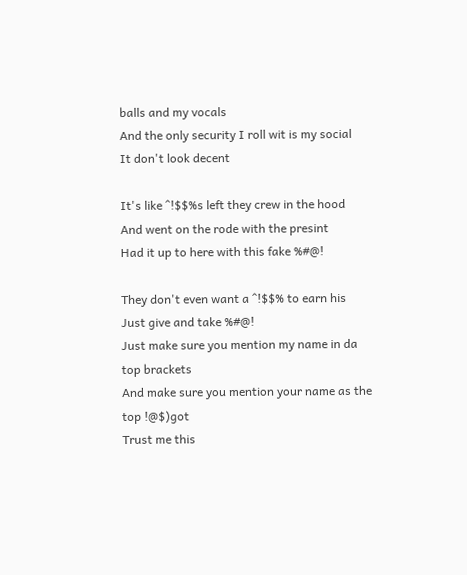balls and my vocals
And the only security I roll wit is my social
It don't look decent

It's like ^!$$%s left they crew in the hood
And went on the rode with the presint
Had it up to here with this fake %#@!

They don't even want a ^!$$% to earn his
Just give and take %#@!
Just make sure you mention my name in da top brackets
And make sure you mention your name as the top !@$)got
Trust me this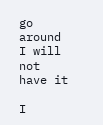go around I will not have it

I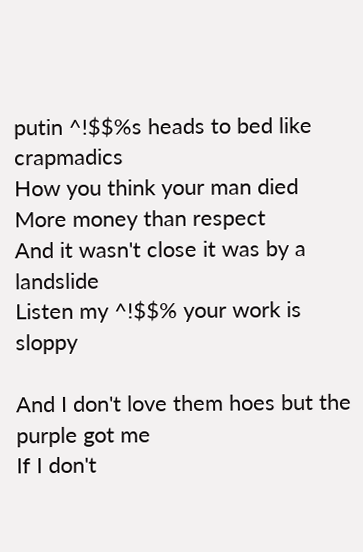putin ^!$$%s heads to bed like crapmadics
How you think your man died
More money than respect
And it wasn't close it was by a landslide
Listen my ^!$$% your work is sloppy

And I don't love them hoes but the purple got me
If I don't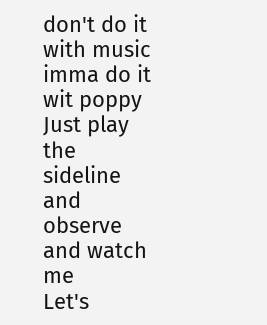don't do it with music imma do it wit poppy
Just play the sideline and observe and watch me
Let's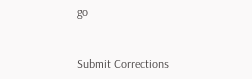go


Submit Corrections